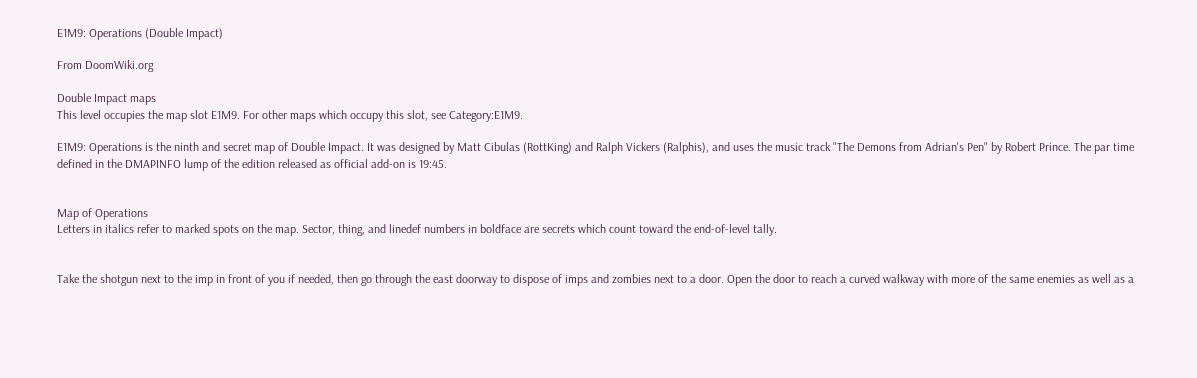E1M9: Operations (Double Impact)

From DoomWiki.org

Double Impact maps
This level occupies the map slot E1M9. For other maps which occupy this slot, see Category:E1M9.

E1M9: Operations is the ninth and secret map of Double Impact. It was designed by Matt Cibulas (RottKing) and Ralph Vickers (Ralphis), and uses the music track "The Demons from Adrian's Pen" by Robert Prince. The par time defined in the DMAPINFO lump of the edition released as official add-on is 19:45.


Map of Operations
Letters in italics refer to marked spots on the map. Sector, thing, and linedef numbers in boldface are secrets which count toward the end-of-level tally.


Take the shotgun next to the imp in front of you if needed, then go through the east doorway to dispose of imps and zombies next to a door. Open the door to reach a curved walkway with more of the same enemies as well as a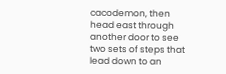cacodemon, then head east through another door to see two sets of steps that lead down to an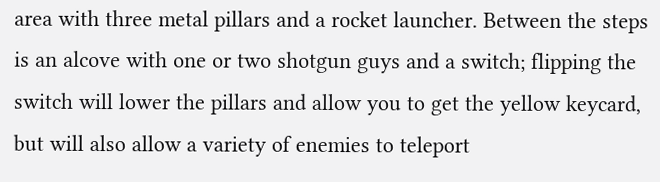area with three metal pillars and a rocket launcher. Between the steps is an alcove with one or two shotgun guys and a switch; flipping the switch will lower the pillars and allow you to get the yellow keycard, but will also allow a variety of enemies to teleport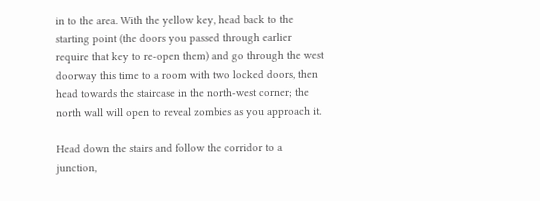in to the area. With the yellow key, head back to the starting point (the doors you passed through earlier require that key to re-open them) and go through the west doorway this time to a room with two locked doors, then head towards the staircase in the north-west corner; the north wall will open to reveal zombies as you approach it.

Head down the stairs and follow the corridor to a junction,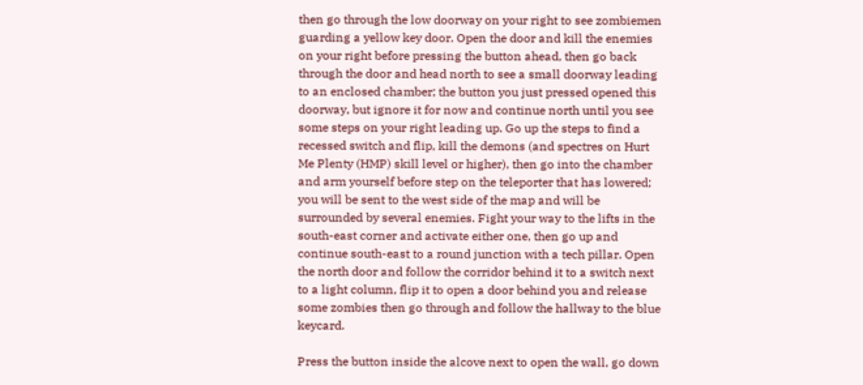then go through the low doorway on your right to see zombiemen guarding a yellow key door. Open the door and kill the enemies on your right before pressing the button ahead, then go back through the door and head north to see a small doorway leading to an enclosed chamber; the button you just pressed opened this doorway, but ignore it for now and continue north until you see some steps on your right leading up. Go up the steps to find a recessed switch and flip, kill the demons (and spectres on Hurt Me Plenty (HMP) skill level or higher), then go into the chamber and arm yourself before step on the teleporter that has lowered; you will be sent to the west side of the map and will be surrounded by several enemies. Fight your way to the lifts in the south-east corner and activate either one, then go up and continue south-east to a round junction with a tech pillar. Open the north door and follow the corridor behind it to a switch next to a light column, flip it to open a door behind you and release some zombies then go through and follow the hallway to the blue keycard.

Press the button inside the alcove next to open the wall, go down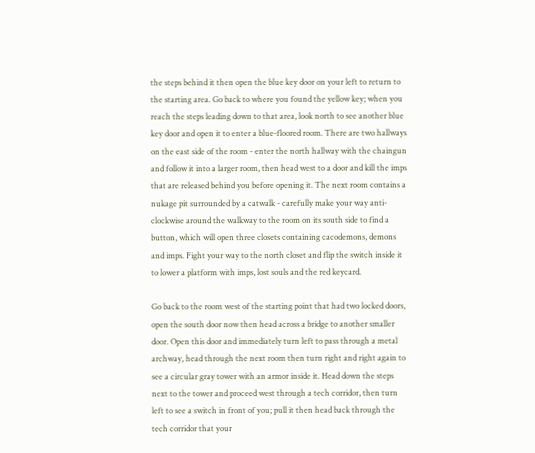the steps behind it then open the blue key door on your left to return to the starting area. Go back to where you found the yellow key; when you reach the steps leading down to that area, look north to see another blue key door and open it to enter a blue-floored room. There are two hallways on the east side of the room - enter the north hallway with the chaingun and follow it into a larger room, then head west to a door and kill the imps that are released behind you before opening it. The next room contains a nukage pit surrounded by a catwalk - carefully make your way anti-clockwise around the walkway to the room on its south side to find a button, which will open three closets containing cacodemons, demons and imps. Fight your way to the north closet and flip the switch inside it to lower a platform with imps, lost souls and the red keycard.

Go back to the room west of the starting point that had two locked doors, open the south door now then head across a bridge to another smaller door. Open this door and immediately turn left to pass through a metal archway, head through the next room then turn right and right again to see a circular gray tower with an armor inside it. Head down the steps next to the tower and proceed west through a tech corridor, then turn left to see a switch in front of you; pull it then head back through the tech corridor that your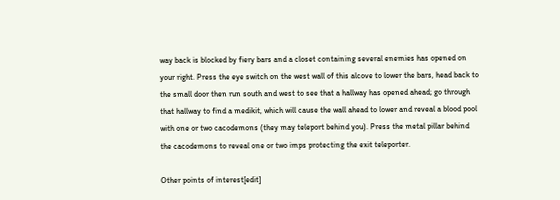way back is blocked by fiery bars and a closet containing several enemies has opened on your right. Press the eye switch on the west wall of this alcove to lower the bars, head back to the small door then run south and west to see that a hallway has opened ahead; go through that hallway to find a medikit, which will cause the wall ahead to lower and reveal a blood pool with one or two cacodemons (they may teleport behind you). Press the metal pillar behind the cacodemons to reveal one or two imps protecting the exit teleporter.

Other points of interest[edit]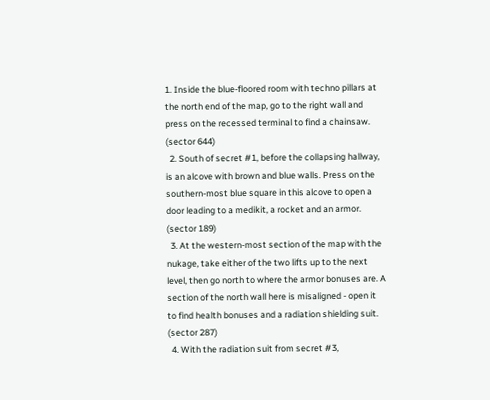1. Inside the blue-floored room with techno pillars at the north end of the map, go to the right wall and press on the recessed terminal to find a chainsaw. (sector 644)
  2. South of secret #1, before the collapsing hallway, is an alcove with brown and blue walls. Press on the southern-most blue square in this alcove to open a door leading to a medikit, a rocket and an armor. (sector 189)
  3. At the western-most section of the map with the nukage, take either of the two lifts up to the next level, then go north to where the armor bonuses are. A section of the north wall here is misaligned - open it to find health bonuses and a radiation shielding suit. (sector 287)
  4. With the radiation suit from secret #3,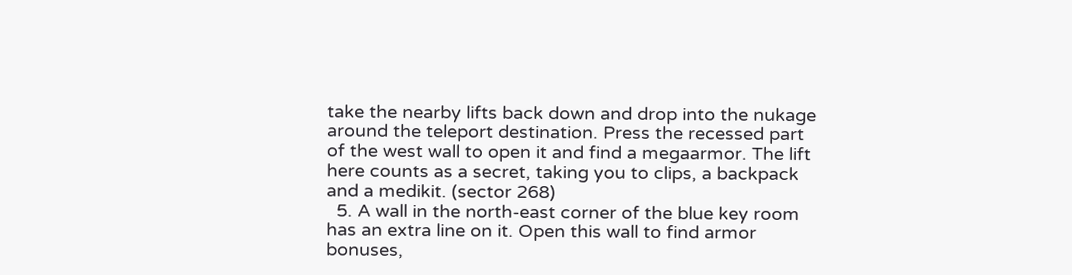take the nearby lifts back down and drop into the nukage around the teleport destination. Press the recessed part of the west wall to open it and find a megaarmor. The lift here counts as a secret, taking you to clips, a backpack and a medikit. (sector 268)
  5. A wall in the north-east corner of the blue key room has an extra line on it. Open this wall to find armor bonuses,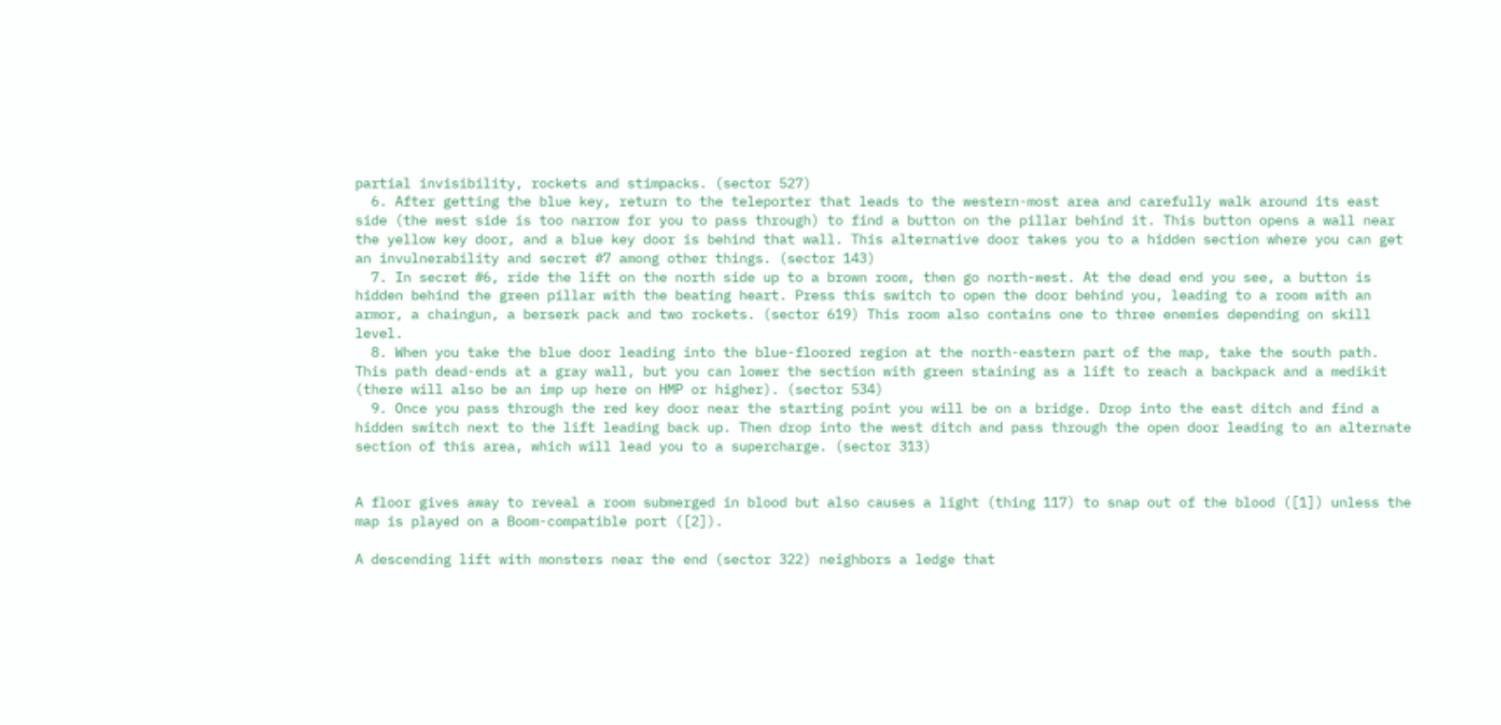partial invisibility, rockets and stimpacks. (sector 527)
  6. After getting the blue key, return to the teleporter that leads to the western-most area and carefully walk around its east side (the west side is too narrow for you to pass through) to find a button on the pillar behind it. This button opens a wall near the yellow key door, and a blue key door is behind that wall. This alternative door takes you to a hidden section where you can get an invulnerability and secret #7 among other things. (sector 143)
  7. In secret #6, ride the lift on the north side up to a brown room, then go north-west. At the dead end you see, a button is hidden behind the green pillar with the beating heart. Press this switch to open the door behind you, leading to a room with an armor, a chaingun, a berserk pack and two rockets. (sector 619) This room also contains one to three enemies depending on skill level.
  8. When you take the blue door leading into the blue-floored region at the north-eastern part of the map, take the south path. This path dead-ends at a gray wall, but you can lower the section with green staining as a lift to reach a backpack and a medikit (there will also be an imp up here on HMP or higher). (sector 534)
  9. Once you pass through the red key door near the starting point you will be on a bridge. Drop into the east ditch and find a hidden switch next to the lift leading back up. Then drop into the west ditch and pass through the open door leading to an alternate section of this area, which will lead you to a supercharge. (sector 313)


A floor gives away to reveal a room submerged in blood but also causes a light (thing 117) to snap out of the blood ([1]) unless the map is played on a Boom-compatible port ([2]).

A descending lift with monsters near the end (sector 322) neighbors a ledge that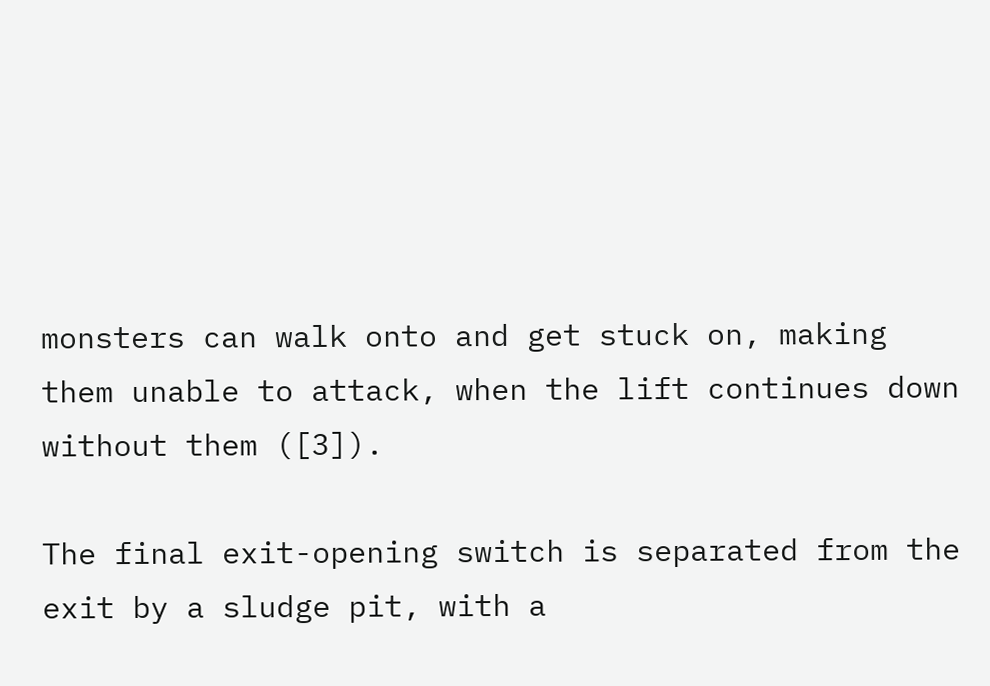monsters can walk onto and get stuck on, making them unable to attack, when the lift continues down without them ([3]).

The final exit-opening switch is separated from the exit by a sludge pit, with a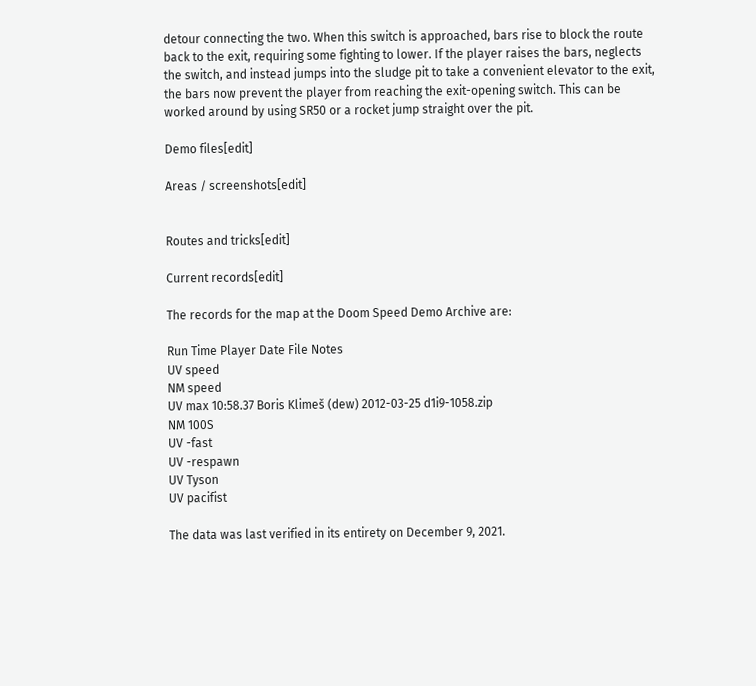detour connecting the two. When this switch is approached, bars rise to block the route back to the exit, requiring some fighting to lower. If the player raises the bars, neglects the switch, and instead jumps into the sludge pit to take a convenient elevator to the exit, the bars now prevent the player from reaching the exit-opening switch. This can be worked around by using SR50 or a rocket jump straight over the pit.

Demo files[edit]

Areas / screenshots[edit]


Routes and tricks[edit]

Current records[edit]

The records for the map at the Doom Speed Demo Archive are:

Run Time Player Date File Notes
UV speed
NM speed
UV max 10:58.37 Boris Klimeš (dew) 2012-03-25 d1i9-1058.zip
NM 100S
UV -fast
UV -respawn
UV Tyson
UV pacifist

The data was last verified in its entirety on December 9, 2021.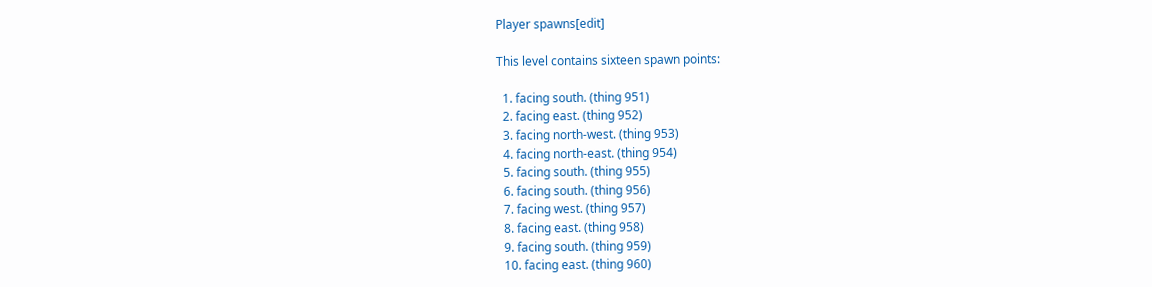Player spawns[edit]

This level contains sixteen spawn points:

  1. facing south. (thing 951)
  2. facing east. (thing 952)
  3. facing north-west. (thing 953)
  4. facing north-east. (thing 954)
  5. facing south. (thing 955)
  6. facing south. (thing 956)
  7. facing west. (thing 957)
  8. facing east. (thing 958)
  9. facing south. (thing 959)
  10. facing east. (thing 960)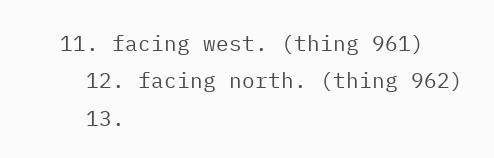11. facing west. (thing 961)
  12. facing north. (thing 962)
  13.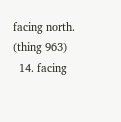facing north. (thing 963)
  14. facing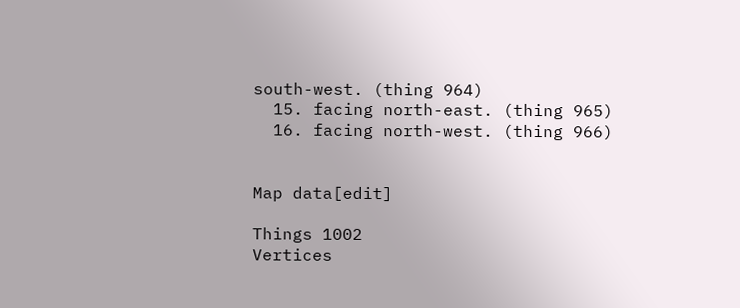south-west. (thing 964)
  15. facing north-east. (thing 965)
  16. facing north-west. (thing 966)


Map data[edit]

Things 1002
Vertices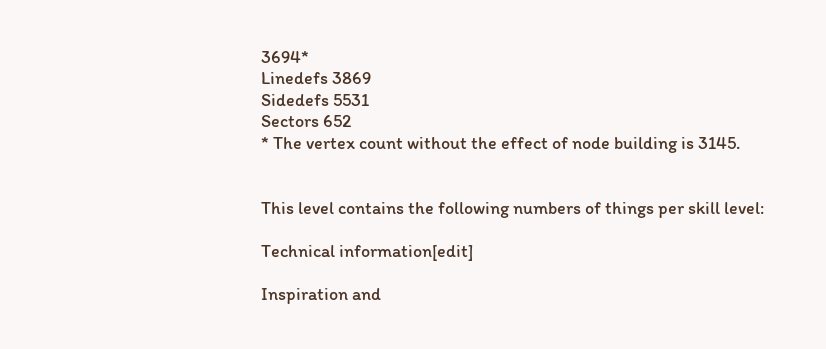3694*
Linedefs 3869
Sidedefs 5531
Sectors 652
* The vertex count without the effect of node building is 3145.


This level contains the following numbers of things per skill level:

Technical information[edit]

Inspiration and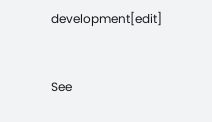development[edit]


See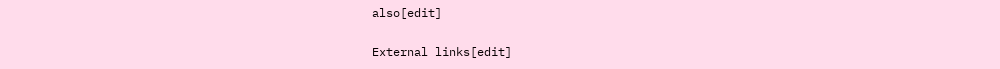also[edit]


External links[edit]